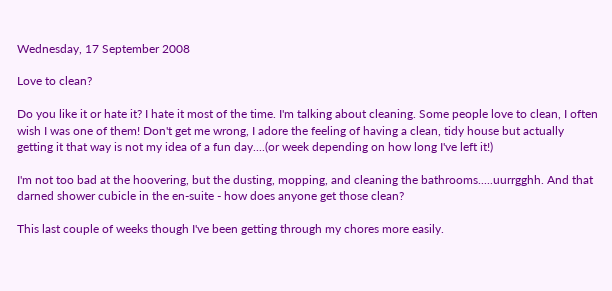Wednesday, 17 September 2008

Love to clean?

Do you like it or hate it? I hate it most of the time. I'm talking about cleaning. Some people love to clean, I often wish I was one of them! Don't get me wrong, I adore the feeling of having a clean, tidy house but actually getting it that way is not my idea of a fun day....(or week depending on how long I've left it!)

I'm not too bad at the hoovering, but the dusting, mopping, and cleaning the bathrooms.....uurrgghh. And that darned shower cubicle in the en-suite - how does anyone get those clean?

This last couple of weeks though I've been getting through my chores more easily.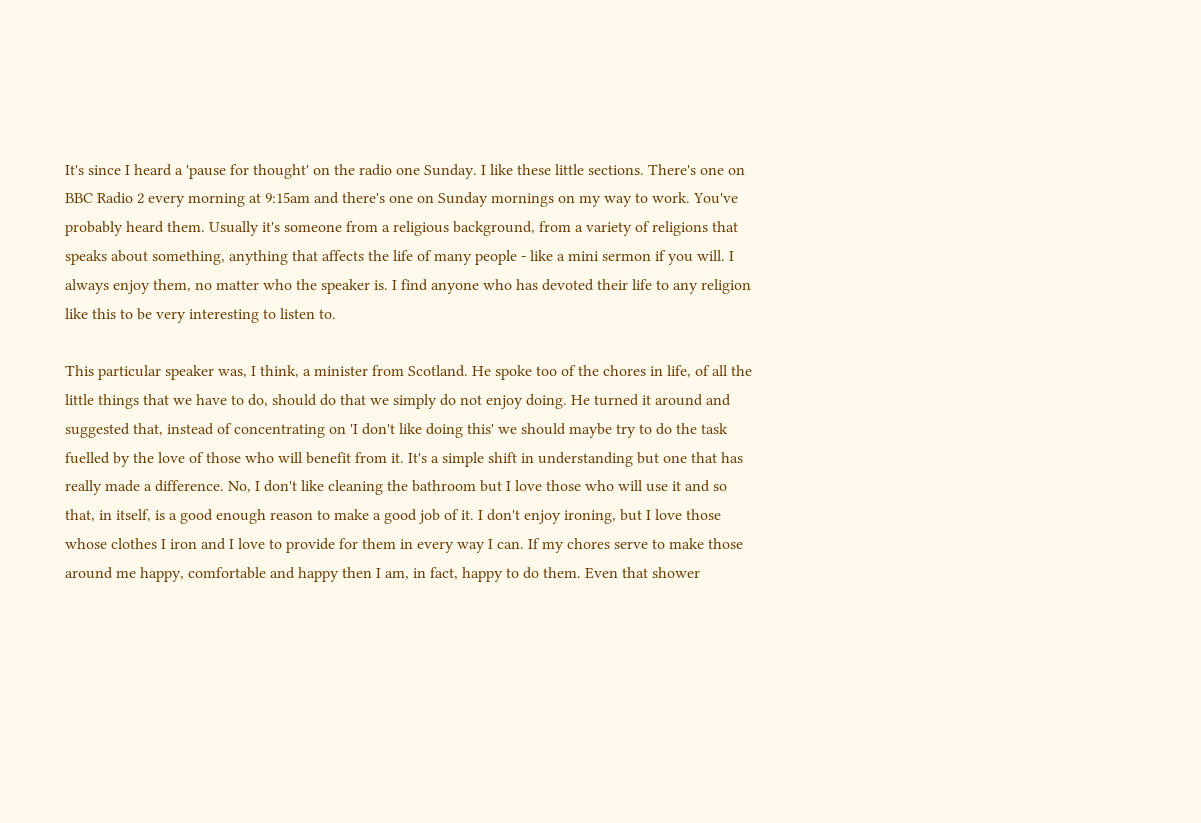It's since I heard a 'pause for thought' on the radio one Sunday. I like these little sections. There's one on BBC Radio 2 every morning at 9:15am and there's one on Sunday mornings on my way to work. You've probably heard them. Usually it's someone from a religious background, from a variety of religions that speaks about something, anything that affects the life of many people - like a mini sermon if you will. I always enjoy them, no matter who the speaker is. I find anyone who has devoted their life to any religion like this to be very interesting to listen to.

This particular speaker was, I think, a minister from Scotland. He spoke too of the chores in life, of all the little things that we have to do, should do that we simply do not enjoy doing. He turned it around and suggested that, instead of concentrating on 'I don't like doing this' we should maybe try to do the task fuelled by the love of those who will benefit from it. It's a simple shift in understanding but one that has really made a difference. No, I don't like cleaning the bathroom but I love those who will use it and so that, in itself, is a good enough reason to make a good job of it. I don't enjoy ironing, but I love those whose clothes I iron and I love to provide for them in every way I can. If my chores serve to make those around me happy, comfortable and happy then I am, in fact, happy to do them. Even that shower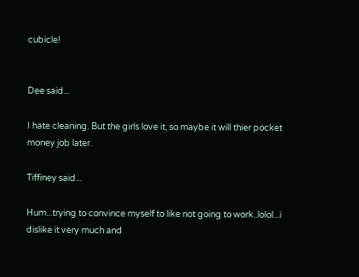cubicle!


Dee said...

I hate cleaning. But the girls love it, so maybe it will thier pocket money job later.

Tiffiney said...

Hum...trying to convince myself to like not going to work..lolol...i dislike it very much and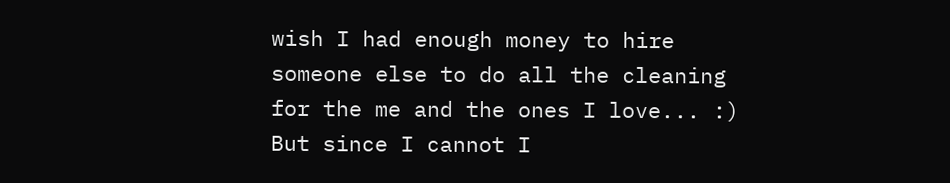wish I had enough money to hire someone else to do all the cleaning for the me and the ones I love... :) But since I cannot I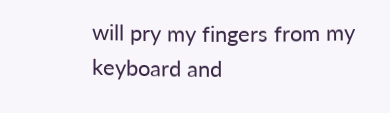will pry my fingers from my keyboard and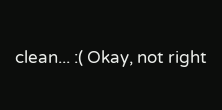clean... :( Okay, not right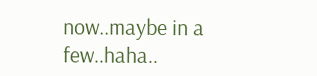now..maybe in a few..haha..